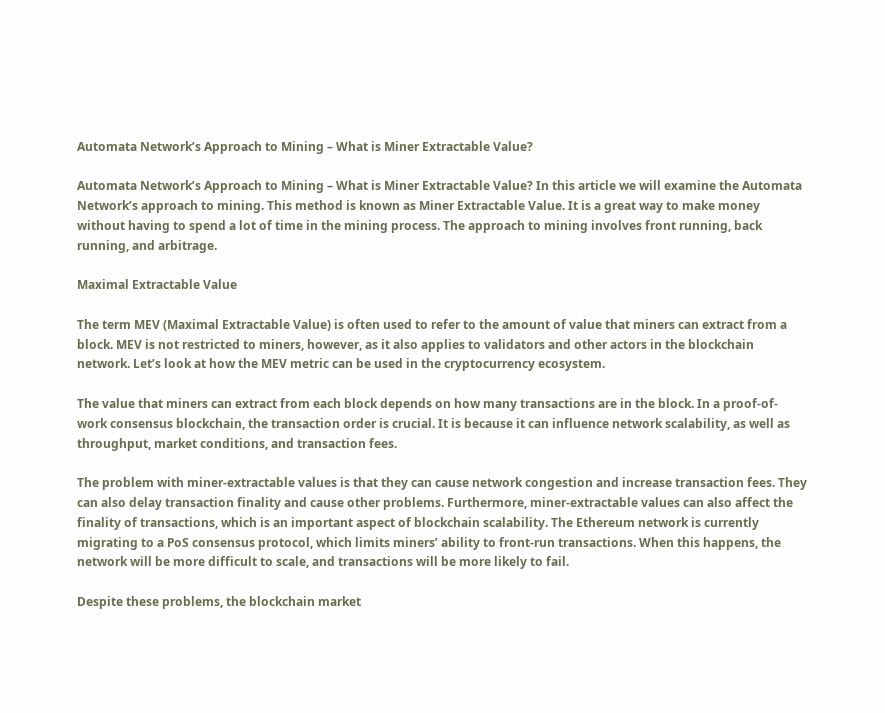Automata Network’s Approach to Mining – What is Miner Extractable Value?

Automata Network’s Approach to Mining – What is Miner Extractable Value? In this article we will examine the Automata Network’s approach to mining. This method is known as Miner Extractable Value. It is a great way to make money without having to spend a lot of time in the mining process. The approach to mining involves front running, back running, and arbitrage.

Maximal Extractable Value

The term MEV (Maximal Extractable Value) is often used to refer to the amount of value that miners can extract from a block. MEV is not restricted to miners, however, as it also applies to validators and other actors in the blockchain network. Let’s look at how the MEV metric can be used in the cryptocurrency ecosystem.

The value that miners can extract from each block depends on how many transactions are in the block. In a proof-of-work consensus blockchain, the transaction order is crucial. It is because it can influence network scalability, as well as throughput, market conditions, and transaction fees.

The problem with miner-extractable values is that they can cause network congestion and increase transaction fees. They can also delay transaction finality and cause other problems. Furthermore, miner-extractable values can also affect the finality of transactions, which is an important aspect of blockchain scalability. The Ethereum network is currently migrating to a PoS consensus protocol, which limits miners’ ability to front-run transactions. When this happens, the network will be more difficult to scale, and transactions will be more likely to fail.

Despite these problems, the blockchain market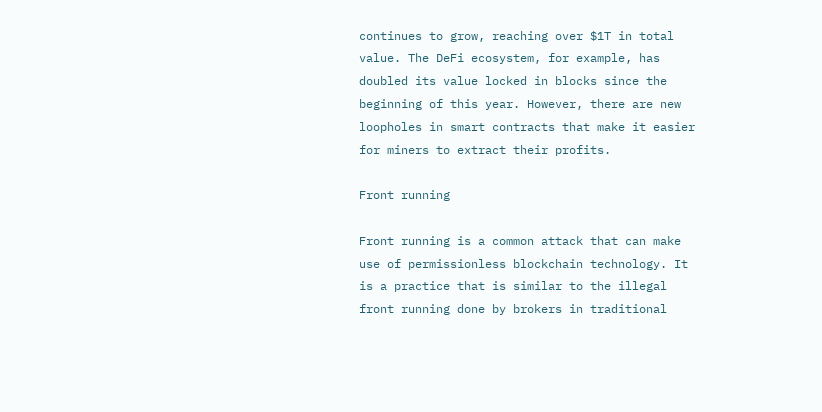continues to grow, reaching over $1T in total value. The DeFi ecosystem, for example, has doubled its value locked in blocks since the beginning of this year. However, there are new loopholes in smart contracts that make it easier for miners to extract their profits.

Front running

Front running is a common attack that can make use of permissionless blockchain technology. It is a practice that is similar to the illegal front running done by brokers in traditional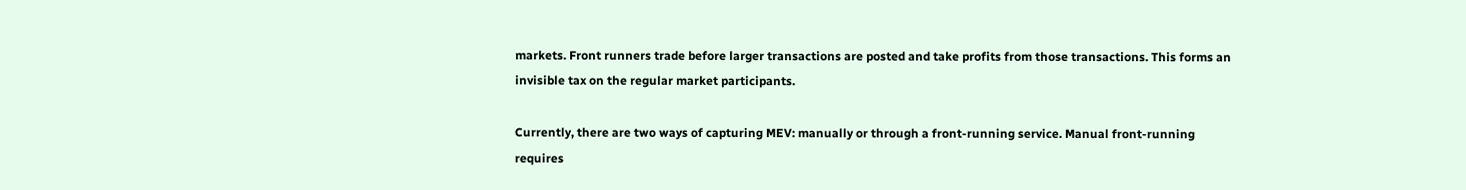markets. Front runners trade before larger transactions are posted and take profits from those transactions. This forms an invisible tax on the regular market participants.

Currently, there are two ways of capturing MEV: manually or through a front-running service. Manual front-running requires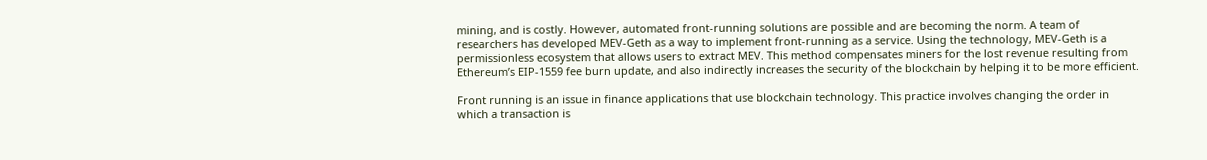mining, and is costly. However, automated front-running solutions are possible and are becoming the norm. A team of researchers has developed MEV-Geth as a way to implement front-running as a service. Using the technology, MEV-Geth is a permissionless ecosystem that allows users to extract MEV. This method compensates miners for the lost revenue resulting from Ethereum’s EIP-1559 fee burn update, and also indirectly increases the security of the blockchain by helping it to be more efficient.

Front running is an issue in finance applications that use blockchain technology. This practice involves changing the order in which a transaction is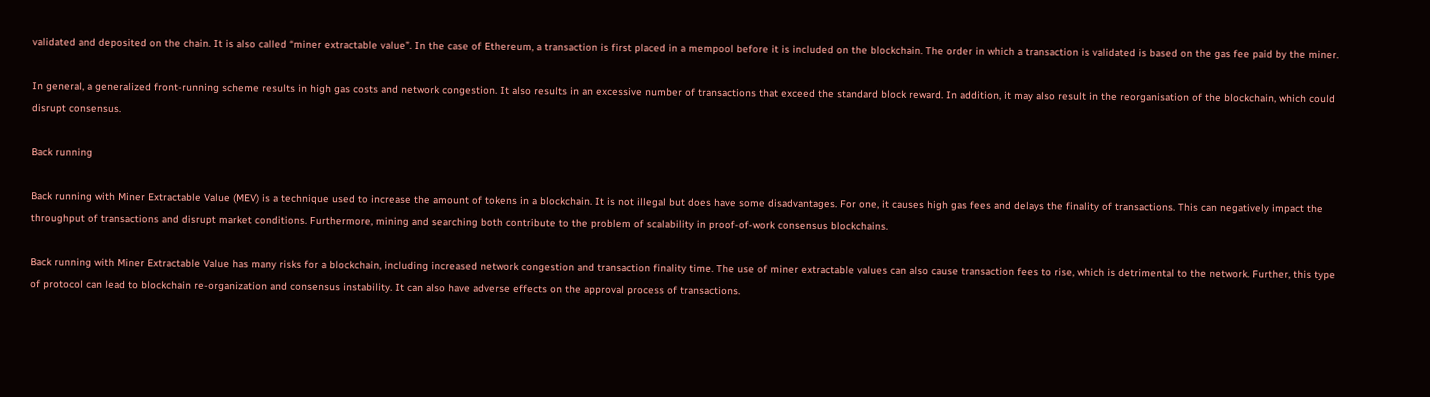validated and deposited on the chain. It is also called “miner extractable value”. In the case of Ethereum, a transaction is first placed in a mempool before it is included on the blockchain. The order in which a transaction is validated is based on the gas fee paid by the miner.

In general, a generalized front-running scheme results in high gas costs and network congestion. It also results in an excessive number of transactions that exceed the standard block reward. In addition, it may also result in the reorganisation of the blockchain, which could disrupt consensus.

Back running

Back running with Miner Extractable Value (MEV) is a technique used to increase the amount of tokens in a blockchain. It is not illegal but does have some disadvantages. For one, it causes high gas fees and delays the finality of transactions. This can negatively impact the throughput of transactions and disrupt market conditions. Furthermore, mining and searching both contribute to the problem of scalability in proof-of-work consensus blockchains.

Back running with Miner Extractable Value has many risks for a blockchain, including increased network congestion and transaction finality time. The use of miner extractable values can also cause transaction fees to rise, which is detrimental to the network. Further, this type of protocol can lead to blockchain re-organization and consensus instability. It can also have adverse effects on the approval process of transactions.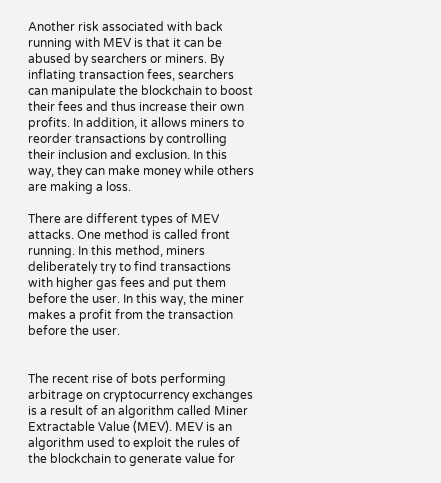Another risk associated with back running with MEV is that it can be abused by searchers or miners. By inflating transaction fees, searchers can manipulate the blockchain to boost their fees and thus increase their own profits. In addition, it allows miners to reorder transactions by controlling their inclusion and exclusion. In this way, they can make money while others are making a loss.

There are different types of MEV attacks. One method is called front running. In this method, miners deliberately try to find transactions with higher gas fees and put them before the user. In this way, the miner makes a profit from the transaction before the user.


The recent rise of bots performing arbitrage on cryptocurrency exchanges is a result of an algorithm called Miner Extractable Value (MEV). MEV is an algorithm used to exploit the rules of the blockchain to generate value for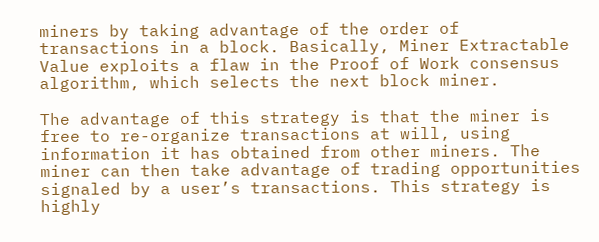miners by taking advantage of the order of transactions in a block. Basically, Miner Extractable Value exploits a flaw in the Proof of Work consensus algorithm, which selects the next block miner.

The advantage of this strategy is that the miner is free to re-organize transactions at will, using information it has obtained from other miners. The miner can then take advantage of trading opportunities signaled by a user’s transactions. This strategy is highly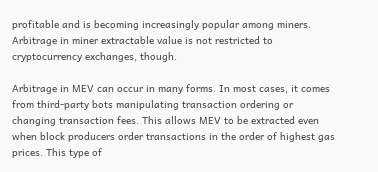profitable and is becoming increasingly popular among miners. Arbitrage in miner extractable value is not restricted to cryptocurrency exchanges, though.

Arbitrage in MEV can occur in many forms. In most cases, it comes from third-party bots manipulating transaction ordering or changing transaction fees. This allows MEV to be extracted even when block producers order transactions in the order of highest gas prices. This type of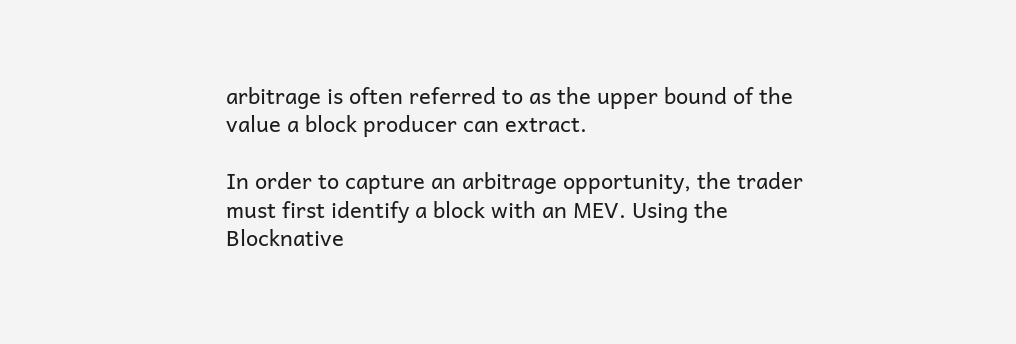arbitrage is often referred to as the upper bound of the value a block producer can extract.

In order to capture an arbitrage opportunity, the trader must first identify a block with an MEV. Using the Blocknative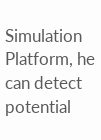Simulation Platform, he can detect potential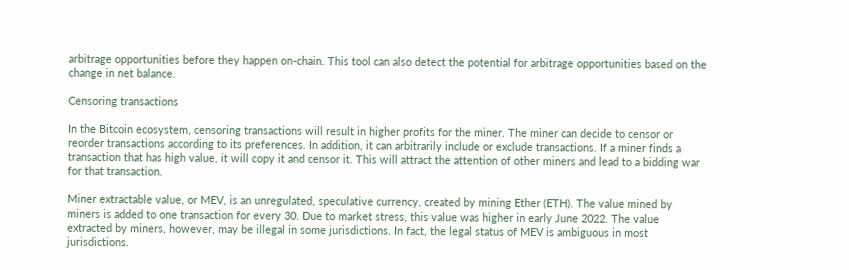arbitrage opportunities before they happen on-chain. This tool can also detect the potential for arbitrage opportunities based on the change in net balance.

Censoring transactions

In the Bitcoin ecosystem, censoring transactions will result in higher profits for the miner. The miner can decide to censor or reorder transactions according to its preferences. In addition, it can arbitrarily include or exclude transactions. If a miner finds a transaction that has high value, it will copy it and censor it. This will attract the attention of other miners and lead to a bidding war for that transaction.

Miner extractable value, or MEV, is an unregulated, speculative currency, created by mining Ether (ETH). The value mined by miners is added to one transaction for every 30. Due to market stress, this value was higher in early June 2022. The value extracted by miners, however, may be illegal in some jurisdictions. In fact, the legal status of MEV is ambiguous in most jurisdictions.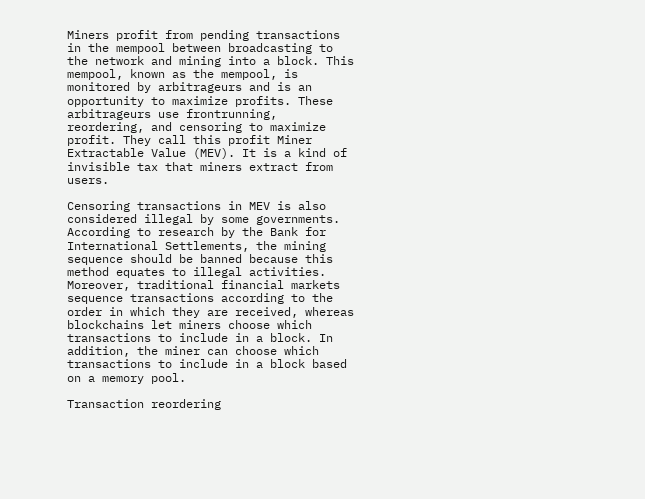Miners profit from pending transactions in the mempool between broadcasting to the network and mining into a block. This mempool, known as the mempool, is monitored by arbitrageurs and is an opportunity to maximize profits. These arbitrageurs use frontrunning, reordering, and censoring to maximize profit. They call this profit Miner Extractable Value (MEV). It is a kind of invisible tax that miners extract from users.

Censoring transactions in MEV is also considered illegal by some governments. According to research by the Bank for International Settlements, the mining sequence should be banned because this method equates to illegal activities. Moreover, traditional financial markets sequence transactions according to the order in which they are received, whereas blockchains let miners choose which transactions to include in a block. In addition, the miner can choose which transactions to include in a block based on a memory pool.

Transaction reordering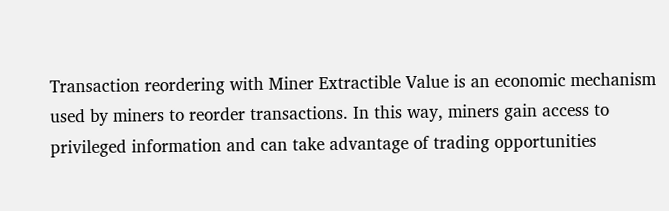Transaction reordering with Miner Extractible Value is an economic mechanism used by miners to reorder transactions. In this way, miners gain access to privileged information and can take advantage of trading opportunities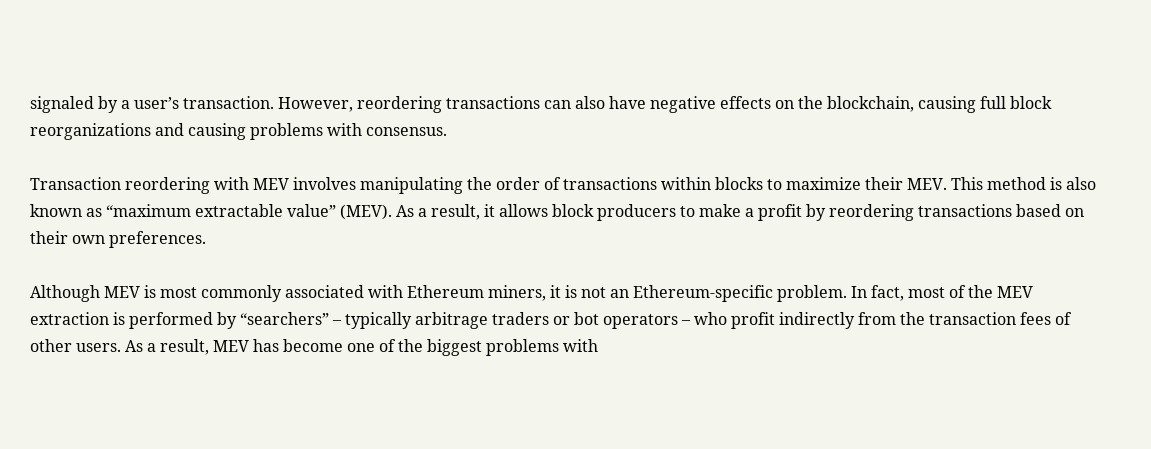signaled by a user’s transaction. However, reordering transactions can also have negative effects on the blockchain, causing full block reorganizations and causing problems with consensus.

Transaction reordering with MEV involves manipulating the order of transactions within blocks to maximize their MEV. This method is also known as “maximum extractable value” (MEV). As a result, it allows block producers to make a profit by reordering transactions based on their own preferences.

Although MEV is most commonly associated with Ethereum miners, it is not an Ethereum-specific problem. In fact, most of the MEV extraction is performed by “searchers” – typically arbitrage traders or bot operators – who profit indirectly from the transaction fees of other users. As a result, MEV has become one of the biggest problems with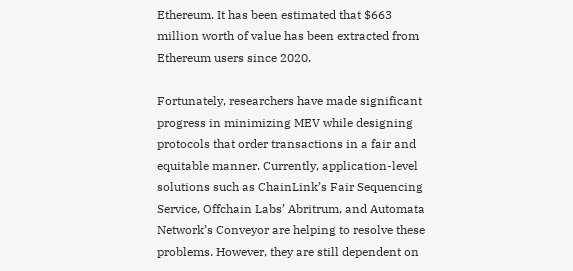Ethereum. It has been estimated that $663 million worth of value has been extracted from Ethereum users since 2020.

Fortunately, researchers have made significant progress in minimizing MEV while designing protocols that order transactions in a fair and equitable manner. Currently, application-level solutions such as ChainLink’s Fair Sequencing Service, Offchain Labs’ Abritrum, and Automata Network’s Conveyor are helping to resolve these problems. However, they are still dependent on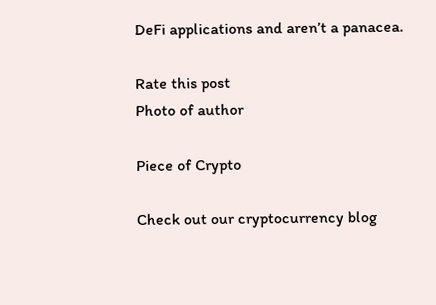DeFi applications and aren’t a panacea.

Rate this post
Photo of author

Piece of Crypto

Check out our cryptocurrency blog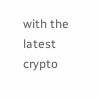with the latest crypto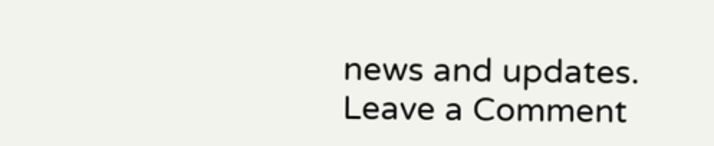news and updates.
Leave a Comment